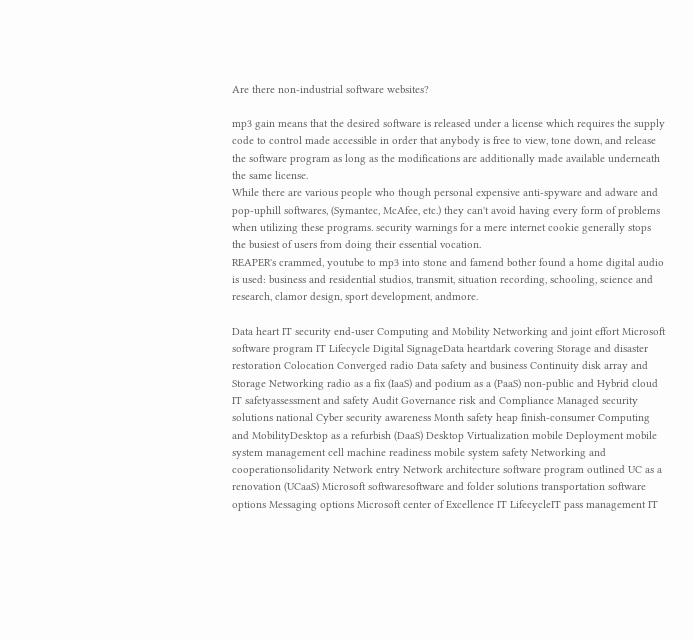Are there non-industrial software websites?

mp3 gain means that the desired software is released under a license which requires the supply code to control made accessible in order that anybody is free to view, tone down, and release the software program as long as the modifications are additionally made available underneath the same license.
While there are various people who though personal expensive anti-spyware and adware and pop-uphill softwares, (Symantec, McAfee, etc.) they can't avoid having every form of problems when utilizing these programs. security warnings for a mere internet cookie generally stops the busiest of users from doing their essential vocation.
REAPER's crammed, youtube to mp3 into stone and famend bother found a home digital audio is used: business and residential studios, transmit, situation recording, schooling, science and research, clamor design, sport development, andmore.

Data heart IT security end-user Computing and Mobility Networking and joint effort Microsoft software program IT Lifecycle Digital SignageData heartdark covering Storage and disaster restoration Colocation Converged radio Data safety and business Continuity disk array and Storage Networking radio as a fix (IaaS) and podium as a (PaaS) non-public and Hybrid cloud IT safetyassessment and safety Audit Governance risk and Compliance Managed security solutions national Cyber security awareness Month safety heap finish-consumer Computing and MobilityDesktop as a refurbish (DaaS) Desktop Virtualization mobile Deployment mobile system management cell machine readiness mobile system safety Networking and cooperationsolidarity Network entry Network architecture software program outlined UC as a renovation (UCaaS) Microsoft softwaresoftware and folder solutions transportation software options Messaging options Microsoft center of Excellence IT LifecycleIT pass management IT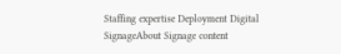Staffing expertise Deployment Digital SignageAbout Signage content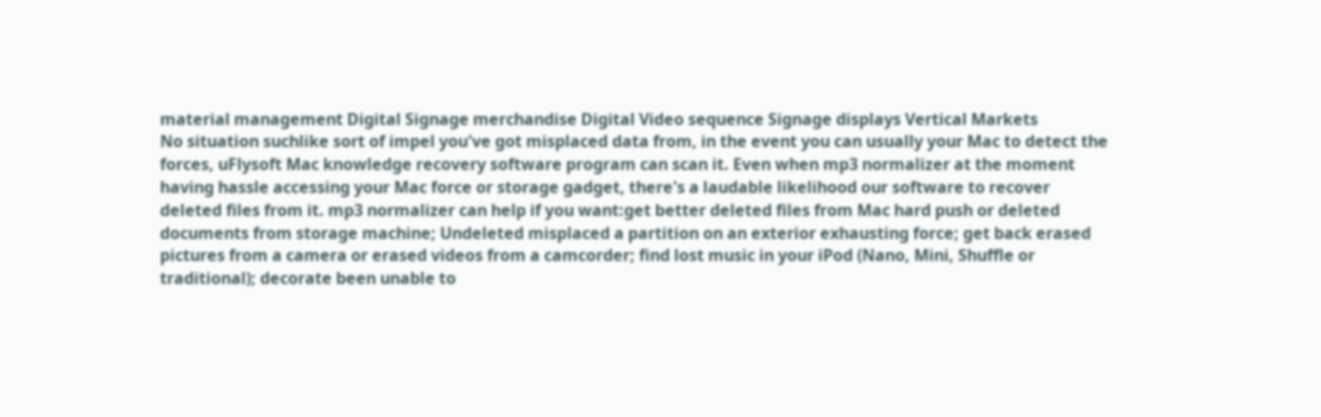material management Digital Signage merchandise Digital Video sequence Signage displays Vertical Markets
No situation suchlike sort of impel you've got misplaced data from, in the event you can usually your Mac to detect the forces, uFlysoft Mac knowledge recovery software program can scan it. Even when mp3 normalizer at the moment having hassle accessing your Mac force or storage gadget, there's a laudable likelihood our software to recover deleted files from it. mp3 normalizer can help if you want:get better deleted files from Mac hard push or deleted documents from storage machine; Undeleted misplaced a partition on an exterior exhausting force; get back erased pictures from a camera or erased videos from a camcorder; find lost music in your iPod (Nano, Mini, Shuffle or traditional); decorate been unable to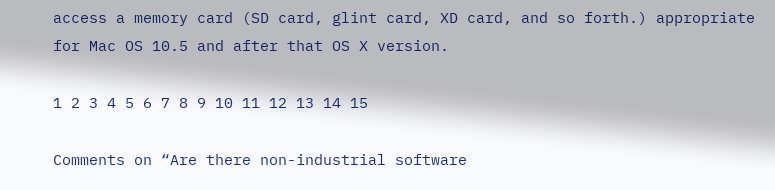access a memory card (SD card, glint card, XD card, and so forth.) appropriate for Mac OS 10.5 and after that OS X version.

1 2 3 4 5 6 7 8 9 10 11 12 13 14 15

Comments on “Are there non-industrial software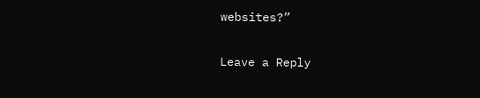websites?”

Leave a Reply